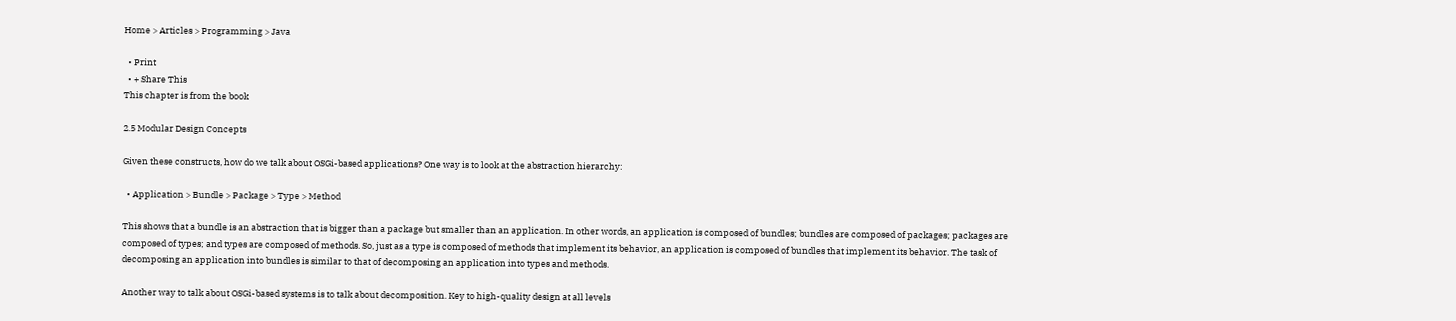Home > Articles > Programming > Java

  • Print
  • + Share This
This chapter is from the book

2.5 Modular Design Concepts

Given these constructs, how do we talk about OSGi-based applications? One way is to look at the abstraction hierarchy:

  • Application > Bundle > Package > Type > Method

This shows that a bundle is an abstraction that is bigger than a package but smaller than an application. In other words, an application is composed of bundles; bundles are composed of packages; packages are composed of types; and types are composed of methods. So, just as a type is composed of methods that implement its behavior, an application is composed of bundles that implement its behavior. The task of decomposing an application into bundles is similar to that of decomposing an application into types and methods.

Another way to talk about OSGi-based systems is to talk about decomposition. Key to high-quality design at all levels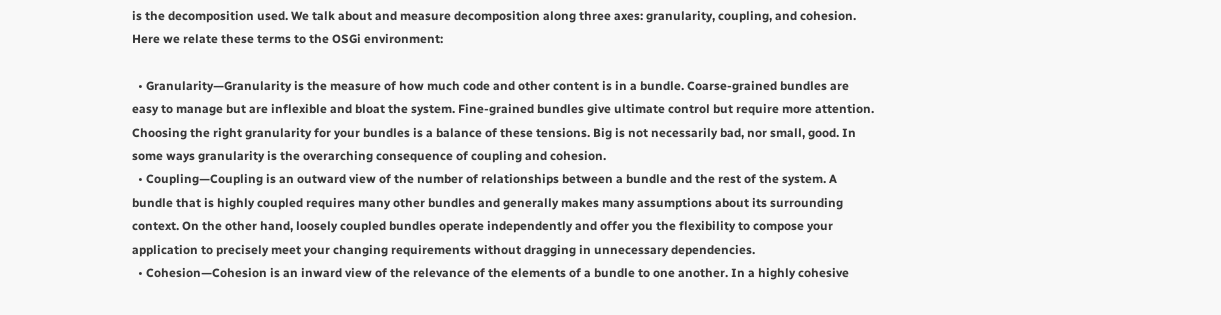is the decomposition used. We talk about and measure decomposition along three axes: granularity, coupling, and cohesion. Here we relate these terms to the OSGi environment:

  • Granularity—Granularity is the measure of how much code and other content is in a bundle. Coarse-grained bundles are easy to manage but are inflexible and bloat the system. Fine-grained bundles give ultimate control but require more attention. Choosing the right granularity for your bundles is a balance of these tensions. Big is not necessarily bad, nor small, good. In some ways granularity is the overarching consequence of coupling and cohesion.
  • Coupling—Coupling is an outward view of the number of relationships between a bundle and the rest of the system. A bundle that is highly coupled requires many other bundles and generally makes many assumptions about its surrounding context. On the other hand, loosely coupled bundles operate independently and offer you the flexibility to compose your application to precisely meet your changing requirements without dragging in unnecessary dependencies.
  • Cohesion—Cohesion is an inward view of the relevance of the elements of a bundle to one another. In a highly cohesive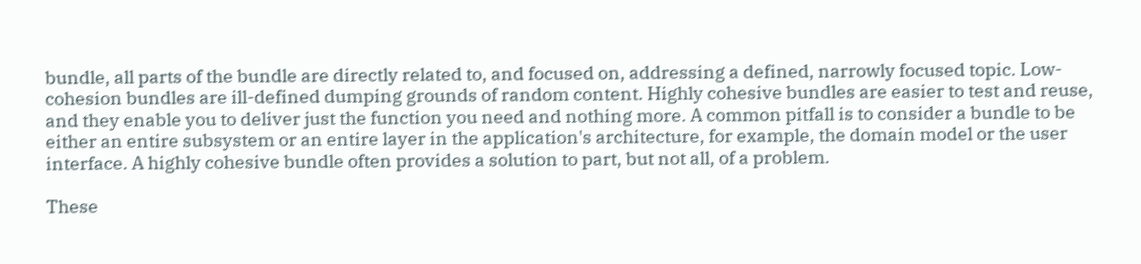bundle, all parts of the bundle are directly related to, and focused on, addressing a defined, narrowly focused topic. Low-cohesion bundles are ill-defined dumping grounds of random content. Highly cohesive bundles are easier to test and reuse, and they enable you to deliver just the function you need and nothing more. A common pitfall is to consider a bundle to be either an entire subsystem or an entire layer in the application's architecture, for example, the domain model or the user interface. A highly cohesive bundle often provides a solution to part, but not all, of a problem.

These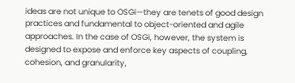ideas are not unique to OSGi—they are tenets of good design practices and fundamental to object-oriented and agile approaches. In the case of OSGi, however, the system is designed to expose and enforce key aspects of coupling, cohesion, and granularity,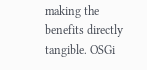making the benefits directly tangible. OSGi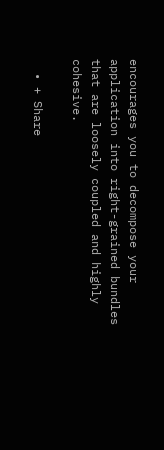encourages you to decompose your application into right-grained bundles that are loosely coupled and highly cohesive.

  • + Share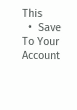This
  •  Save To Your Account